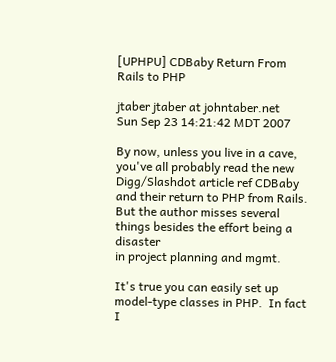[UPHPU] CDBaby Return From Rails to PHP

jtaber jtaber at johntaber.net
Sun Sep 23 14:21:42 MDT 2007

By now, unless you live in a cave, you've all probably read the new
Digg/Slashdot article ref CDBaby and their return to PHP from Rails.
But the author misses several things besides the effort being a disaster
in project planning and mgmt.

It's true you can easily set up model-type classes in PHP.  In fact I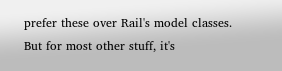prefer these over Rail's model classes.  But for most other stuff, it's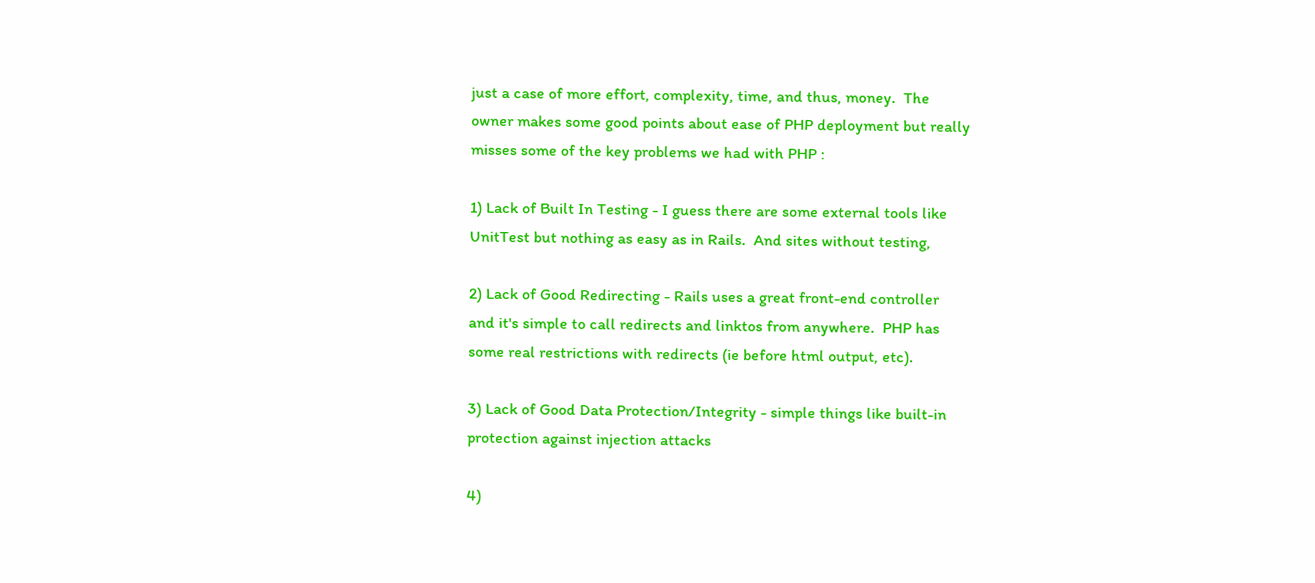just a case of more effort, complexity, time, and thus, money.  The
owner makes some good points about ease of PHP deployment but really
misses some of the key problems we had with PHP :

1) Lack of Built In Testing - I guess there are some external tools like
UnitTest but nothing as easy as in Rails.  And sites without testing,

2) Lack of Good Redirecting - Rails uses a great front-end controller
and it's simple to call redirects and linktos from anywhere.  PHP has
some real restrictions with redirects (ie before html output, etc).

3) Lack of Good Data Protection/Integrity - simple things like built-in
protection against injection attacks

4)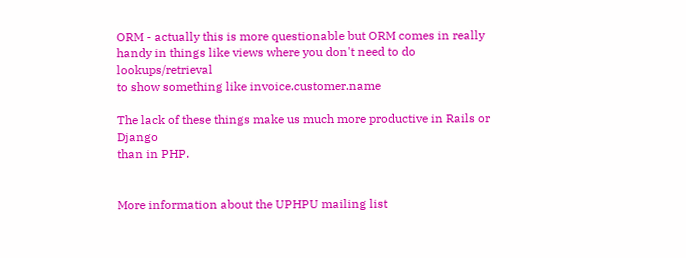ORM - actually this is more questionable but ORM comes in really
handy in things like views where you don't need to do lookups/retrieval
to show something like invoice.customer.name

The lack of these things make us much more productive in Rails or Django
than in PHP.


More information about the UPHPU mailing list